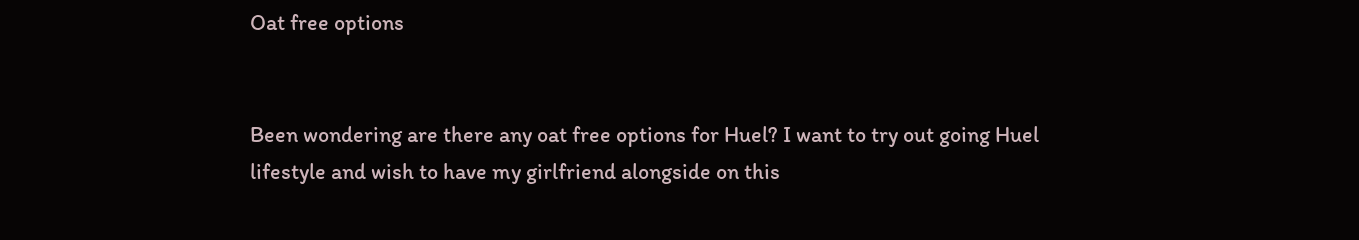Oat free options


Been wondering are there any oat free options for Huel? I want to try out going Huel lifestyle and wish to have my girlfriend alongside on this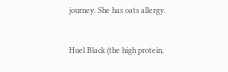journey. She has oats allergy.


Huel Black (the high protein,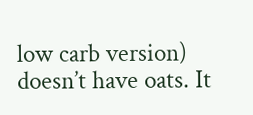low carb version) doesn’t have oats. It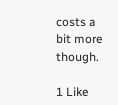costs a bit more though.

1 Like